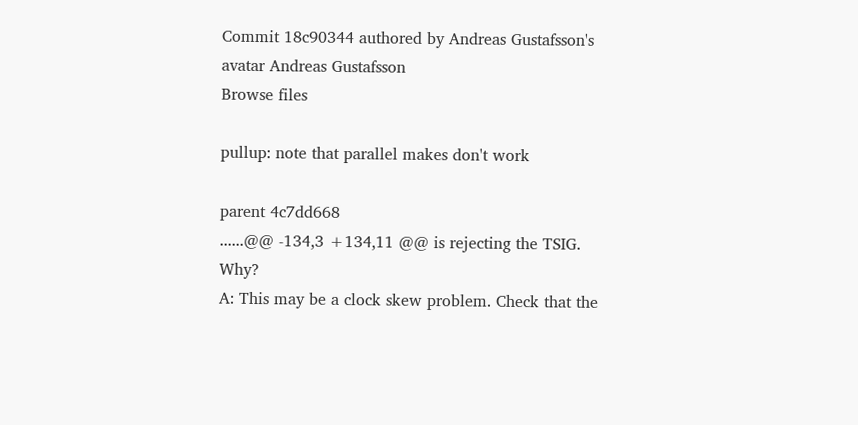Commit 18c90344 authored by Andreas Gustafsson's avatar Andreas Gustafsson
Browse files

pullup: note that parallel makes don't work

parent 4c7dd668
......@@ -134,3 +134,11 @@ is rejecting the TSIG. Why?
A: This may be a clock skew problem. Check that the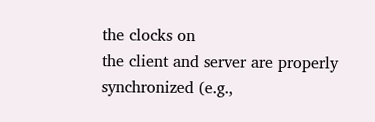the clocks on
the client and server are properly synchronized (e.g.,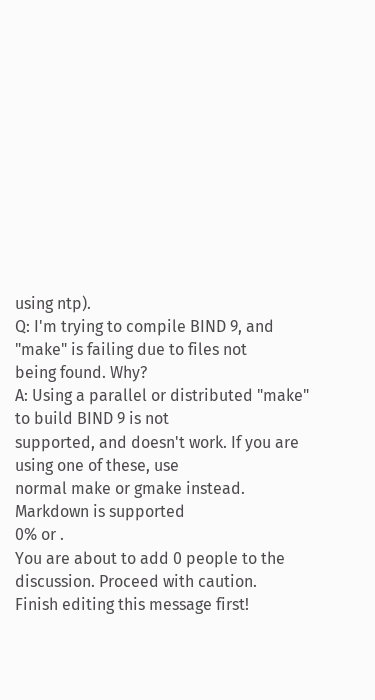using ntp).
Q: I'm trying to compile BIND 9, and "make" is failing due to files not
being found. Why?
A: Using a parallel or distributed "make" to build BIND 9 is not
supported, and doesn't work. If you are using one of these, use
normal make or gmake instead.
Markdown is supported
0% or .
You are about to add 0 people to the discussion. Proceed with caution.
Finish editing this message first!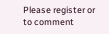Please register or to comment